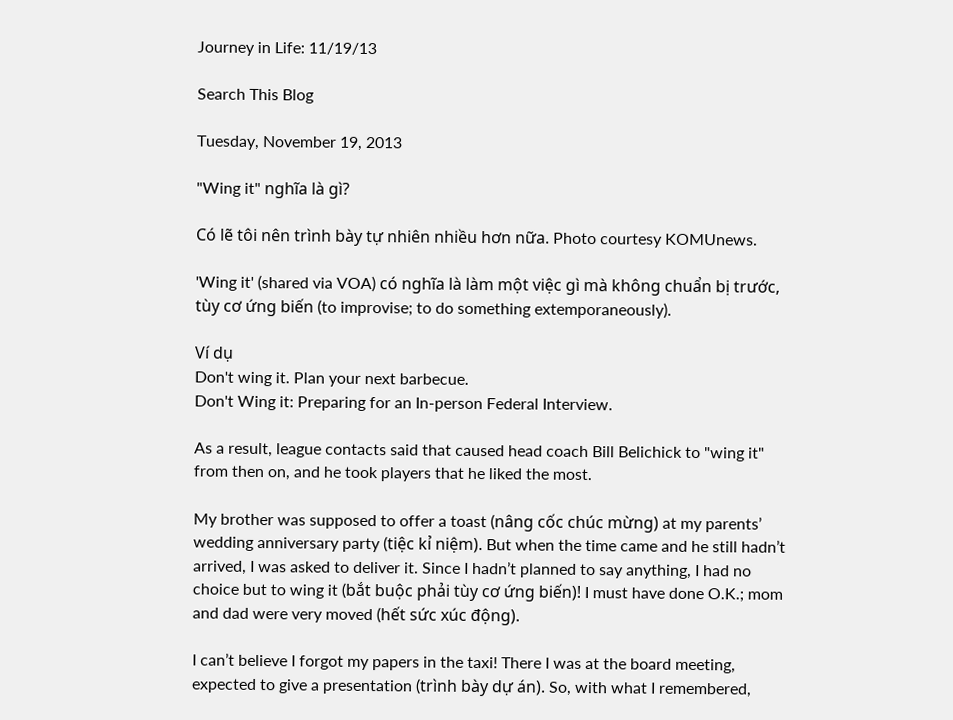Journey in Life: 11/19/13

Search This Blog

Tuesday, November 19, 2013

"Wing it" nghĩa là gì?

Có lẽ tôi nên trình bày tự nhiên nhiều hơn nữa. Photo courtesy KOMUnews.

'Wing it' (shared via VOA) có nghĩa là làm một việc gì mà không chuẩn bị trước, tùy cơ ứng biến (to improvise; to do something extemporaneously).

Ví dụ
Don't wing it. Plan your next barbecue.
Don't Wing it: Preparing for an In-person Federal Interview.

As a result, league contacts said that caused head coach Bill Belichick to "wing it" from then on, and he took players that he liked the most.

My brother was supposed to offer a toast (nâng cốc chúc mừng) at my parents’ wedding anniversary party (tiệc kỉ niệm). But when the time came and he still hadn’t arrived, I was asked to deliver it. Since I hadn’t planned to say anything, I had no choice but to wing it (bắt buộc phải tùy cơ ứng biến)! I must have done O.K.; mom and dad were very moved (hết sức xúc động).

I can’t believe I forgot my papers in the taxi! There I was at the board meeting, expected to give a presentation (trình bày dự án). So, with what I remembered,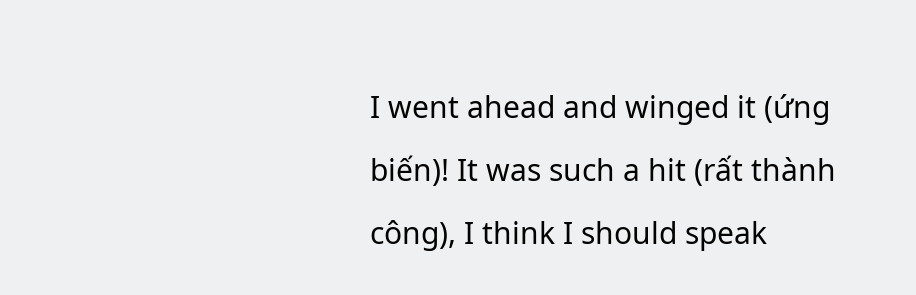I went ahead and winged it (ứng biến)! It was such a hit (rất thành công), I think I should speak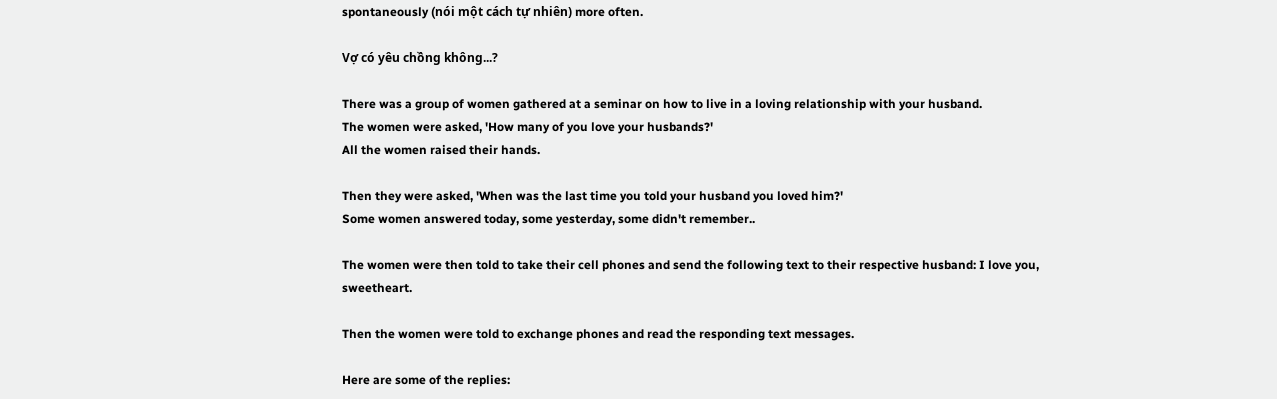spontaneously (nói một cách tự nhiên) more often.

Vợ có yêu chồng không...?

There was a group of women gathered at a seminar on how to live in a loving relationship with your husband.
The women were asked, 'How many of you love your husbands?'
All the women raised their hands.

Then they were asked, 'When was the last time you told your husband you loved him?'
Some women answered today, some yesterday, some didn't remember..

The women were then told to take their cell phones and send the following text to their respective husband: I love you, sweetheart.

Then the women were told to exchange phones and read the responding text messages.

Here are some of the replies: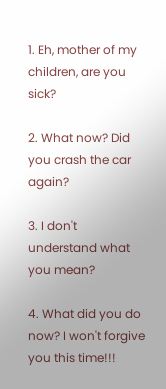1. Eh, mother of my children, are you sick?

2. What now? Did you crash the car again?

3. I don't understand what you mean?

4. What did you do now? I won't forgive you this time!!!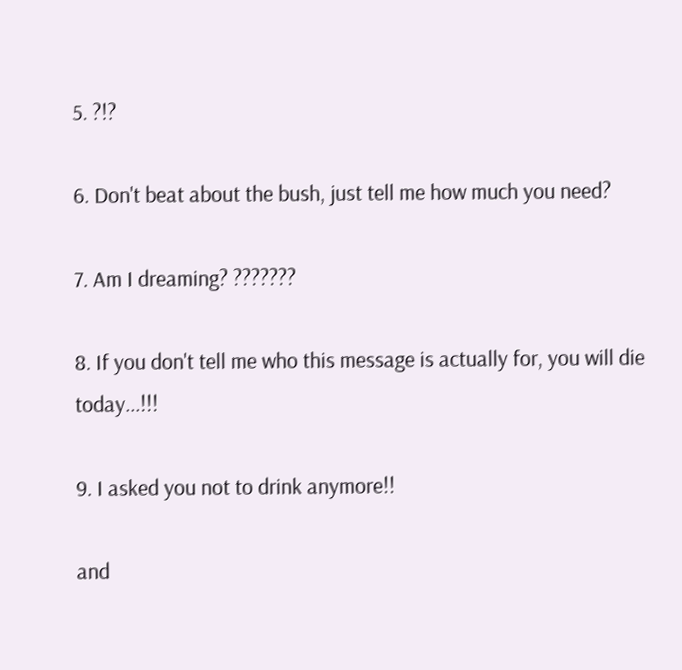5. ?!?

6. Don't beat about the bush, just tell me how much you need?

7. Am I dreaming? ???????

8. If you don't tell me who this message is actually for, you will die today...!!!

9. I asked you not to drink anymore!!

and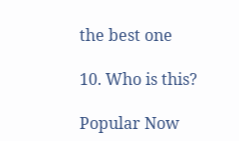the best one

10. Who is this?

Popular Now